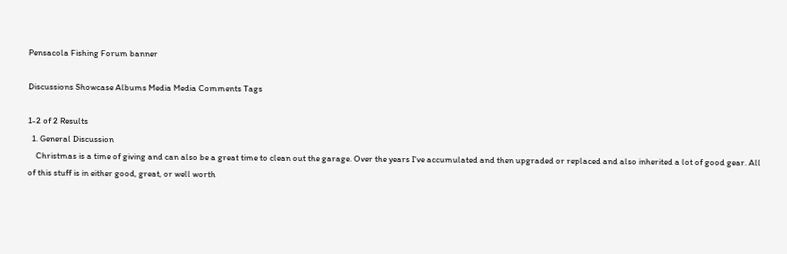Pensacola Fishing Forum banner

Discussions Showcase Albums Media Media Comments Tags

1-2 of 2 Results
  1. General Discussion
    Christmas is a time of giving and can also be a great time to clean out the garage. Over the years I've accumulated and then upgraded or replaced and also inherited a lot of good gear. All of this stuff is in either good, great, or well worth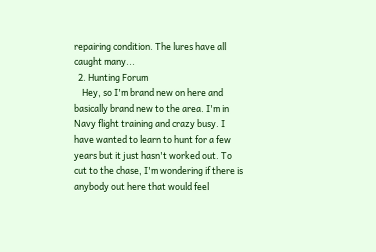repairing condition. The lures have all caught many...
  2. Hunting Forum
    Hey, so I'm brand new on here and basically brand new to the area. I'm in Navy flight training and crazy busy. I have wanted to learn to hunt for a few years but it just hasn't worked out. To cut to the chase, I'm wondering if there is anybody out here that would feel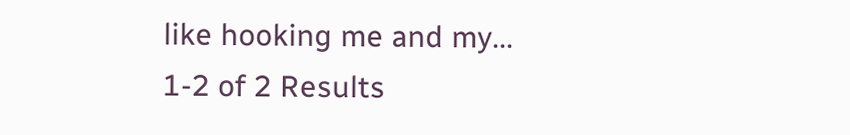like hooking me and my...
1-2 of 2 Results